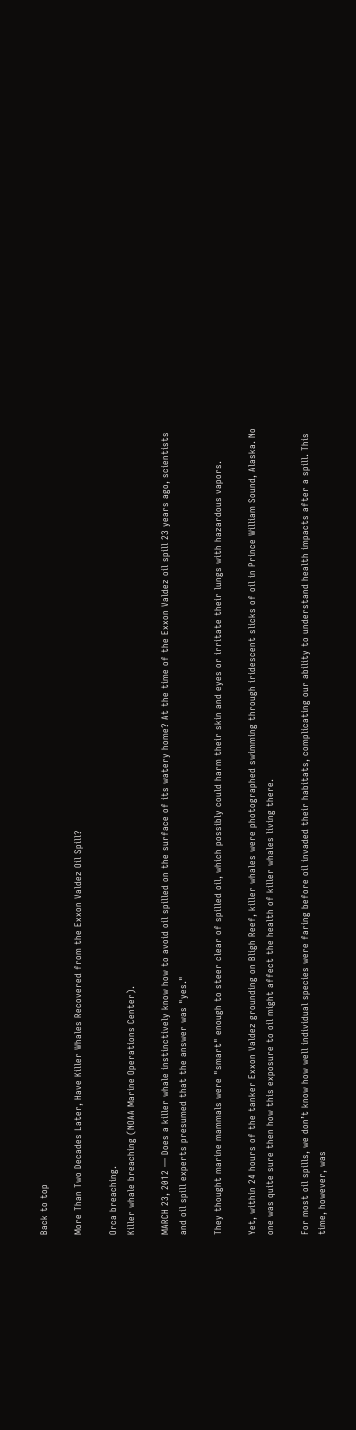Back to top

More Than Two Decades Later, Have Killer Whales Recovered from the Exxon Valdez Oil Spill?

Orca breaching.
Killer whale breaching (NOAA Marine Operations Center).

MARCH 23, 2012 — Does a killer whale instinctively know how to avoid oil spilled on the surface of its watery home? At the time of the Exxon Valdez oil spill 23 years ago, scientists and oil spill experts presumed that the answer was "yes."

They thought marine mammals were "smart" enough to steer clear of spilled oil, which possibly could harm their skin and eyes or irritate their lungs with hazardous vapors.

Yet, within 24 hours of the tanker Exxon Valdez grounding on Bligh Reef, killer whales were photographed swimming through iridescent slicks of oil in Prince William Sound, Alaska. No one was quite sure then how this exposure to oil might affect the health of killer whales living there.

For most oil spills, we don’t know how well individual species were faring before oil invaded their habitats, complicating our ability to understand health impacts after a spill. This time, however, was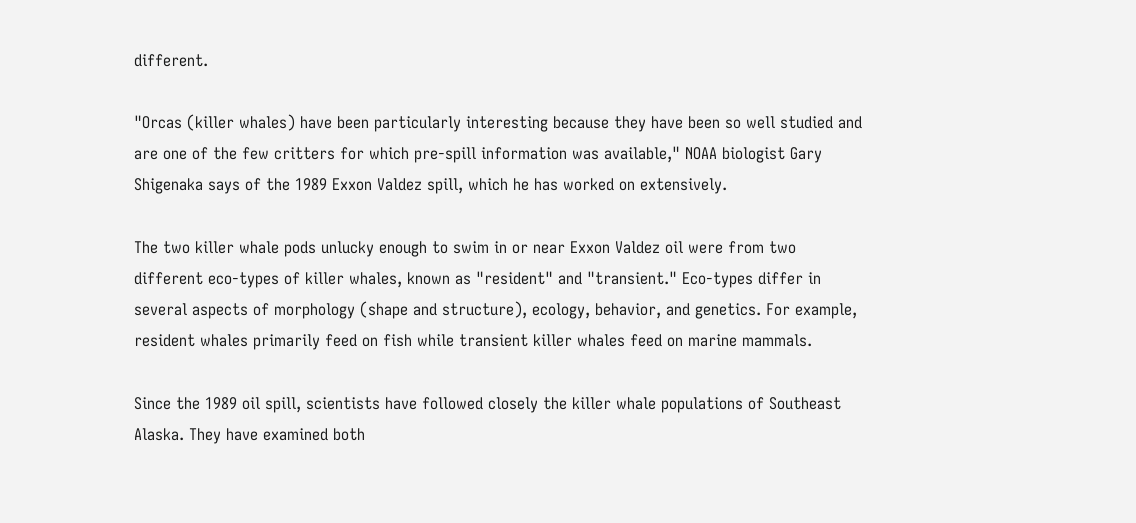different.

"Orcas (killer whales) have been particularly interesting because they have been so well studied and are one of the few critters for which pre-spill information was available," NOAA biologist Gary Shigenaka says of the 1989 Exxon Valdez spill, which he has worked on extensively.

The two killer whale pods unlucky enough to swim in or near Exxon Valdez oil were from two different eco-types of killer whales, known as "resident" and "transient." Eco-types differ in several aspects of morphology (shape and structure), ecology, behavior, and genetics. For example, resident whales primarily feed on fish while transient killer whales feed on marine mammals.

Since the 1989 oil spill, scientists have followed closely the killer whale populations of Southeast Alaska. They have examined both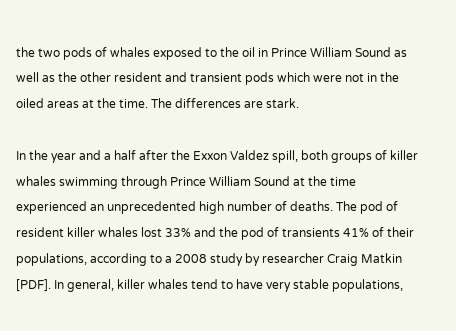the two pods of whales exposed to the oil in Prince William Sound as well as the other resident and transient pods which were not in the oiled areas at the time. The differences are stark.

In the year and a half after the Exxon Valdez spill, both groups of killer whales swimming through Prince William Sound at the time experienced an unprecedented high number of deaths. The pod of resident killer whales lost 33% and the pod of transients 41% of their populations, according to a 2008 study by researcher Craig Matkin [PDF]. In general, killer whales tend to have very stable populations,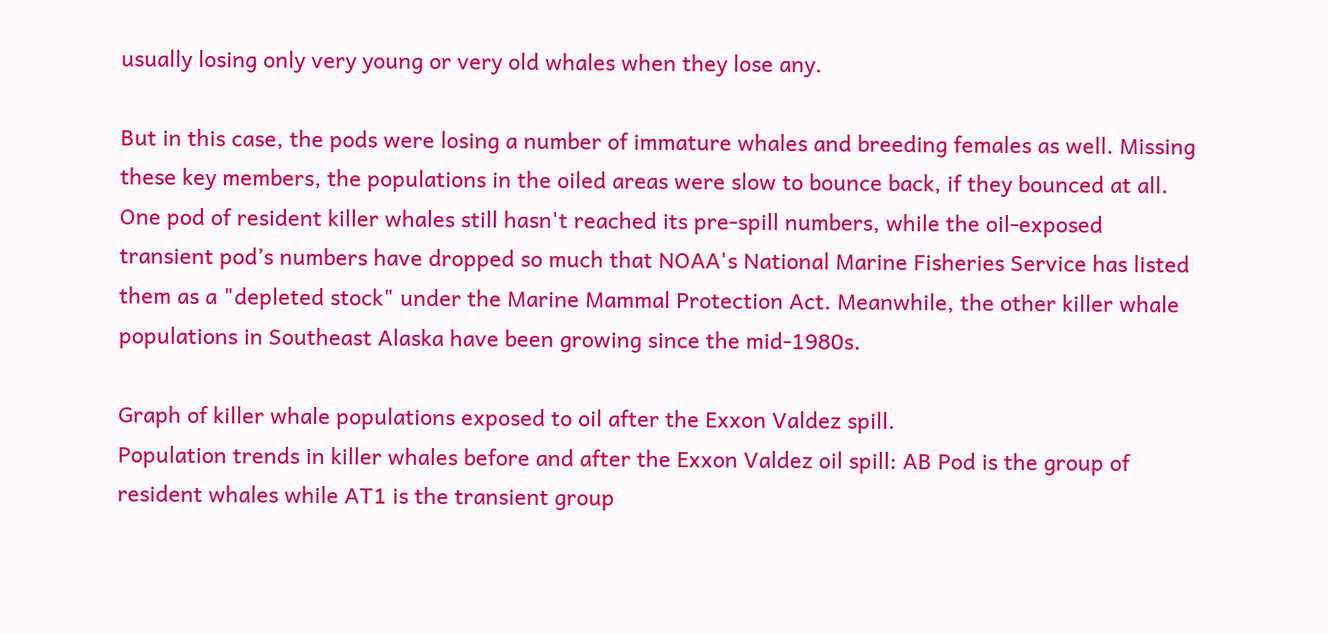usually losing only very young or very old whales when they lose any.

But in this case, the pods were losing a number of immature whales and breeding females as well. Missing these key members, the populations in the oiled areas were slow to bounce back, if they bounced at all. One pod of resident killer whales still hasn't reached its pre-spill numbers, while the oil-exposed transient pod’s numbers have dropped so much that NOAA's National Marine Fisheries Service has listed them as a "depleted stock" under the Marine Mammal Protection Act. Meanwhile, the other killer whale populations in Southeast Alaska have been growing since the mid-1980s.

Graph of killer whale populations exposed to oil after the Exxon Valdez spill.
Population trends in killer whales before and after the Exxon Valdez oil spill: AB Pod is the group of resident whales while AT1 is the transient group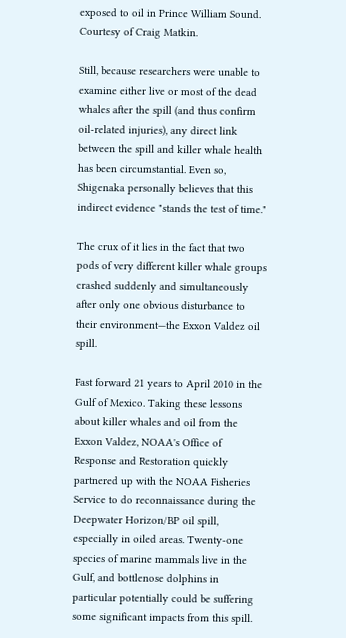exposed to oil in Prince William Sound. Courtesy of Craig Matkin.

Still, because researchers were unable to examine either live or most of the dead whales after the spill (and thus confirm oil-related injuries), any direct link between the spill and killer whale health has been circumstantial. Even so, Shigenaka personally believes that this indirect evidence "stands the test of time."

The crux of it lies in the fact that two pods of very different killer whale groups crashed suddenly and simultaneously after only one obvious disturbance to their environment—the Exxon Valdez oil spill.

Fast forward 21 years to April 2010 in the Gulf of Mexico. Taking these lessons about killer whales and oil from the Exxon Valdez, NOAA's Office of Response and Restoration quickly partnered up with the NOAA Fisheries Service to do reconnaissance during the Deepwater Horizon/BP oil spill, especially in oiled areas. Twenty-one species of marine mammals live in the Gulf, and bottlenose dolphins in particular potentially could be suffering some significant impacts from this spill.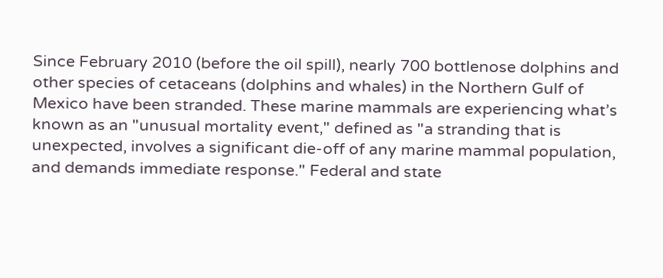Since February 2010 (before the oil spill), nearly 700 bottlenose dolphins and other species of cetaceans (dolphins and whales) in the Northern Gulf of Mexico have been stranded. These marine mammals are experiencing what’s known as an "unusual mortality event," defined as "a stranding that is unexpected, involves a significant die-off of any marine mammal population, and demands immediate response." Federal and state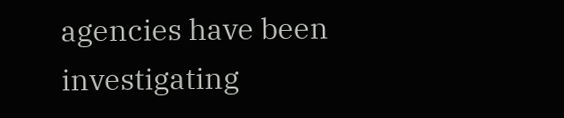agencies have been investigating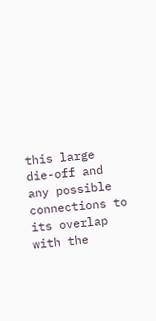this large die-off and any possible connections to its overlap with the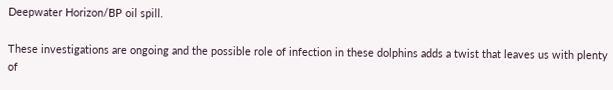Deepwater Horizon/BP oil spill.

These investigations are ongoing and the possible role of infection in these dolphins adds a twist that leaves us with plenty of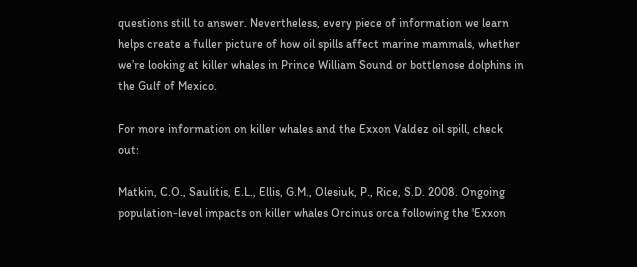questions still to answer. Nevertheless, every piece of information we learn helps create a fuller picture of how oil spills affect marine mammals, whether we’re looking at killer whales in Prince William Sound or bottlenose dolphins in the Gulf of Mexico.

For more information on killer whales and the Exxon Valdez oil spill, check out:

Matkin, C.O., Saulitis, E.L., Ellis, G.M., Olesiuk, P., Rice, S.D. 2008. Ongoing population-level impacts on killer whales Orcinus orca following the 'Exxon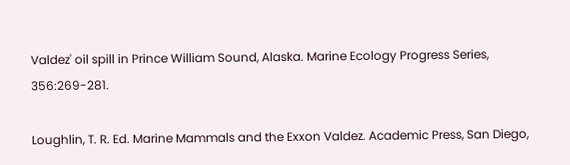Valdez' oil spill in Prince William Sound, Alaska. Marine Ecology Progress Series, 356:269-281.

Loughlin, T. R. Ed. Marine Mammals and the Exxon Valdez. Academic Press, San Diego,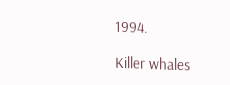1994.

Killer whales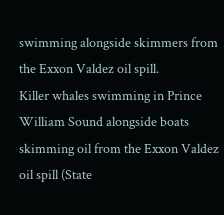swimming alongside skimmers from the Exxon Valdez oil spill.
Killer whales swimming in Prince William Sound alongside boats skimming oil from the Exxon Valdez oil spill (State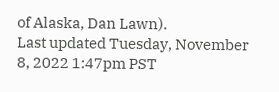of Alaska, Dan Lawn).
Last updated Tuesday, November 8, 2022 1:47pm PST